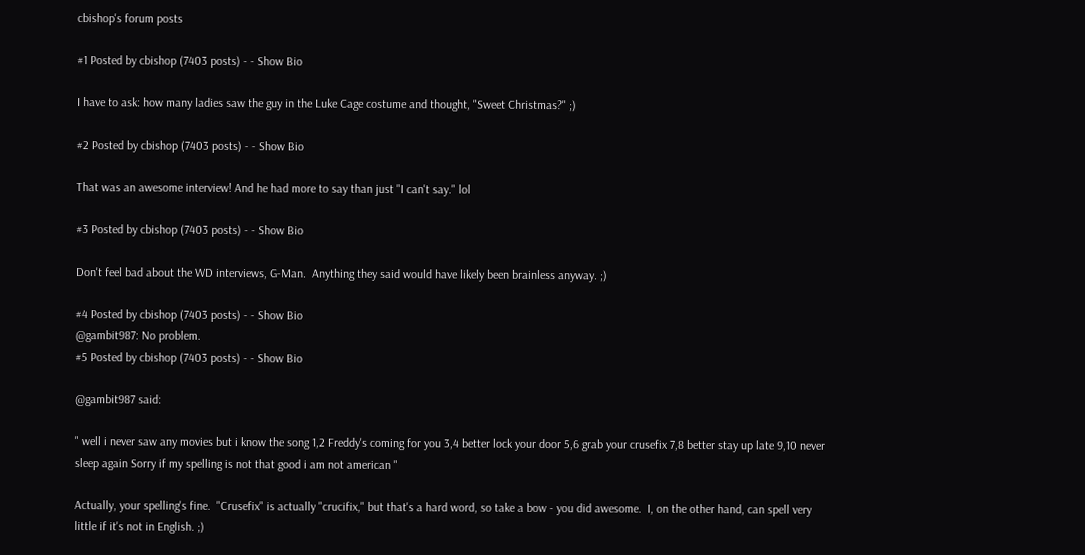cbishop's forum posts

#1 Posted by cbishop (7403 posts) - - Show Bio

I have to ask: how many ladies saw the guy in the Luke Cage costume and thought, "Sweet Christmas?" ;)

#2 Posted by cbishop (7403 posts) - - Show Bio

That was an awesome interview! And he had more to say than just "I can't say." lol

#3 Posted by cbishop (7403 posts) - - Show Bio

Don't feel bad about the WD interviews, G-Man.  Anything they said would have likely been brainless anyway. ;)

#4 Posted by cbishop (7403 posts) - - Show Bio
@gambit987: No problem.
#5 Posted by cbishop (7403 posts) - - Show Bio

@gambit987 said:

" well i never saw any movies but i know the song 1,2 Freddy's coming for you 3,4 better lock your door 5,6 grab your crusefix 7,8 better stay up late 9,10 never sleep again Sorry if my spelling is not that good i am not american "

Actually, your spelling's fine.  "Crusefix" is actually "crucifix," but that's a hard word, so take a bow - you did awesome.  I, on the other hand, can spell very little if it's not in English. ;)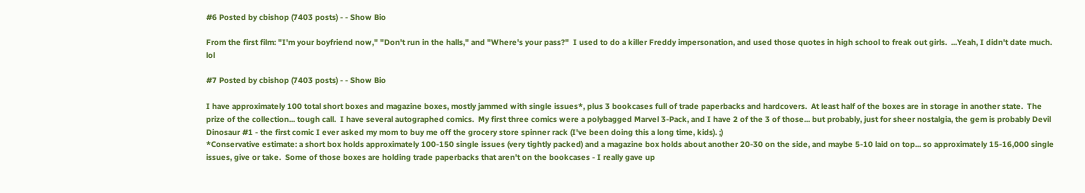#6 Posted by cbishop (7403 posts) - - Show Bio

From the first film: "I'm your boyfriend now," "Don't run in the halls," and "Where's your pass?"  I used to do a killer Freddy impersonation, and used those quotes in high school to freak out girls.  ...Yeah, I didn't date much. lol

#7 Posted by cbishop (7403 posts) - - Show Bio

I have approximately 100 total short boxes and magazine boxes, mostly jammed with single issues*, plus 3 bookcases full of trade paperbacks and hardcovers.  At least half of the boxes are in storage in another state.  The prize of the collection... tough call.  I have several autographed comics.  My first three comics were a polybagged Marvel 3-Pack, and I have 2 of the 3 of those... but probably, just for sheer nostalgia, the gem is probably Devil Dinosaur #1 - the first comic I ever asked my mom to buy me off the grocery store spinner rack (I've been doing this a long time, kids). ;)
*Conservative estimate: a short box holds approximately 100-150 single issues (very tightly packed) and a magazine box holds about another 20-30 on the side, and maybe 5-10 laid on top... so approximately 15-16,000 single issues, give or take.  Some of those boxes are holding trade paperbacks that aren't on the bookcases - I really gave up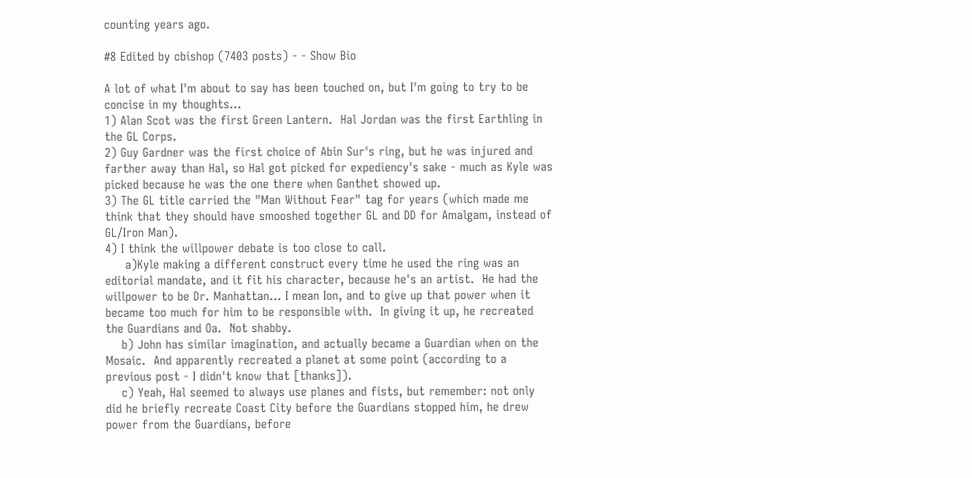counting years ago.

#8 Edited by cbishop (7403 posts) - - Show Bio

A lot of what I'm about to say has been touched on, but I'm going to try to be concise in my thoughts...
1) Alan Scot was the first Green Lantern.  Hal Jordan was the first Earthling in the GL Corps.
2) Guy Gardner was the first choice of Abin Sur's ring, but he was injured and farther away than Hal, so Hal got picked for expediency's sake - much as Kyle was picked because he was the one there when Ganthet showed up.
3) The GL title carried the "Man Without Fear" tag for years (which made me think that they should have smooshed together GL and DD for Amalgam, instead of GL/Iron Man).
4) I think the willpower debate is too close to call.
     a)Kyle making a different construct every time he used the ring was an editorial mandate, and it fit his character, because he's an artist.  He had the willpower to be Dr. Manhattan... I mean Ion, and to give up that power when it became too much for him to be responsible with.  In giving it up, he recreated the Guardians and Oa.  Not shabby.
    b) John has similar imagination, and actually became a Guardian when on the Mosaic.  And apparently recreated a planet at some point (according to a previous post - I didn't know that [thanks]).
    c) Yeah, Hal seemed to always use planes and fists, but remember: not only did he briefly recreate Coast City before the Guardians stopped him, he drew power from the Guardians, before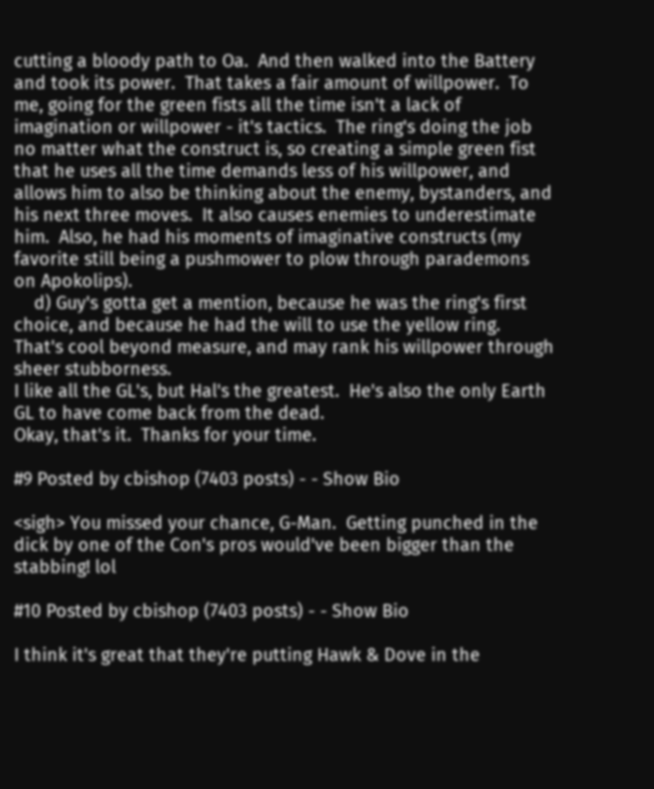cutting a bloody path to Oa.  And then walked into the Battery and took its power.  That takes a fair amount of willpower.  To me, going for the green fists all the time isn't a lack of imagination or willpower - it's tactics.  The ring's doing the job no matter what the construct is, so creating a simple green fist that he uses all the time demands less of his willpower, and allows him to also be thinking about the enemy, bystanders, and his next three moves.  It also causes enemies to underestimate him.  Also, he had his moments of imaginative constructs (my favorite still being a pushmower to plow through parademons on Apokolips).
    d) Guy's gotta get a mention, because he was the ring's first choice, and because he had the will to use the yellow ring.  That's cool beyond measure, and may rank his willpower through sheer stubborness.
I like all the GL's, but Hal's the greatest.  He's also the only Earth GL to have come back from the dead.
Okay, that's it.  Thanks for your time.

#9 Posted by cbishop (7403 posts) - - Show Bio

<sigh> You missed your chance, G-Man.  Getting punched in the dick by one of the Con's pros would've been bigger than the stabbing! lol

#10 Posted by cbishop (7403 posts) - - Show Bio

I think it's great that they're putting Hawk & Dove in the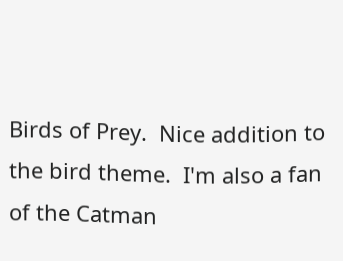Birds of Prey.  Nice addition to the bird theme.  I'm also a fan of the Catman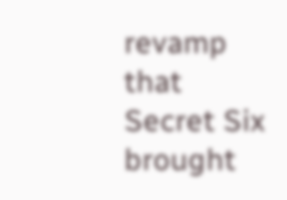revamp that Secret Six brought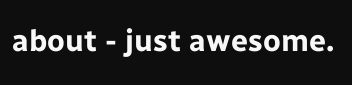about - just awesome.